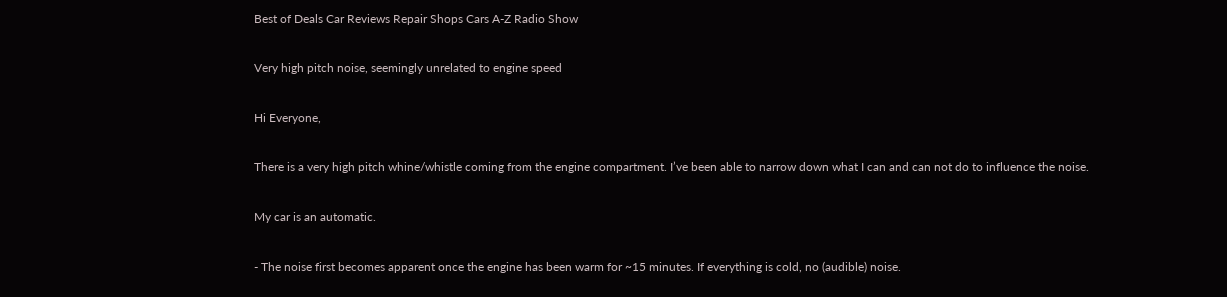Best of Deals Car Reviews Repair Shops Cars A-Z Radio Show

Very high pitch noise, seemingly unrelated to engine speed

Hi Everyone,

There is a very high pitch whine/whistle coming from the engine compartment. I’ve been able to narrow down what I can and can not do to influence the noise.

My car is an automatic.

- The noise first becomes apparent once the engine has been warm for ~15 minutes. If everything is cold, no (audible) noise.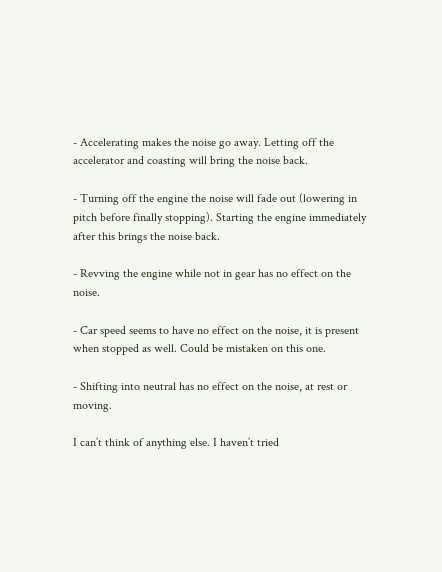- Accelerating makes the noise go away. Letting off the accelerator and coasting will bring the noise back.

- Turning off the engine the noise will fade out (lowering in pitch before finally stopping). Starting the engine immediately after this brings the noise back.

- Revving the engine while not in gear has no effect on the noise.

- Car speed seems to have no effect on the noise, it is present when stopped as well. Could be mistaken on this one.

- Shifting into neutral has no effect on the noise, at rest or moving.

I can’t think of anything else. I haven’t tried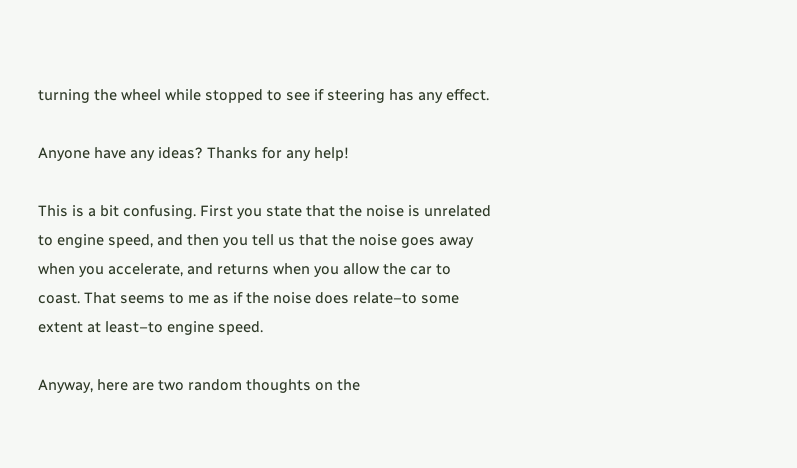turning the wheel while stopped to see if steering has any effect.

Anyone have any ideas? Thanks for any help!

This is a bit confusing. First you state that the noise is unrelated to engine speed, and then you tell us that the noise goes away when you accelerate, and returns when you allow the car to coast. That seems to me as if the noise does relate–to some extent at least–to engine speed.

Anyway, here are two random thoughts on the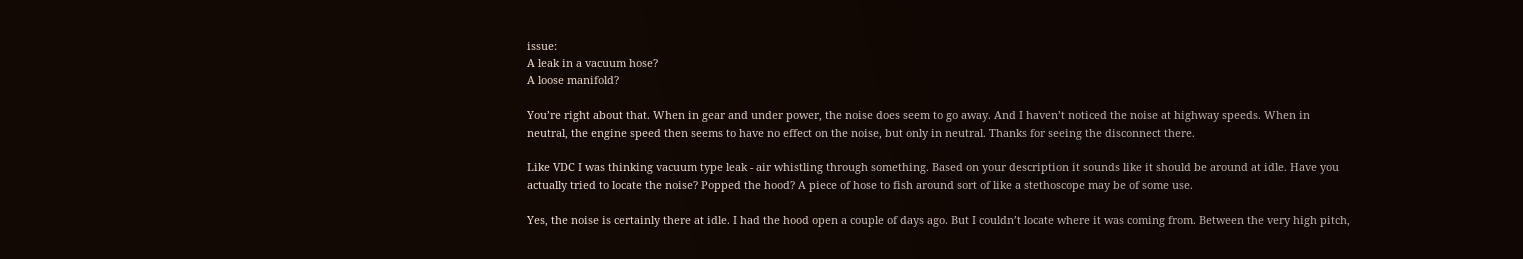issue:
A leak in a vacuum hose?
A loose manifold?

You’re right about that. When in gear and under power, the noise does seem to go away. And I haven’t noticed the noise at highway speeds. When in neutral, the engine speed then seems to have no effect on the noise, but only in neutral. Thanks for seeing the disconnect there.

Like VDC I was thinking vacuum type leak - air whistling through something. Based on your description it sounds like it should be around at idle. Have you actually tried to locate the noise? Popped the hood? A piece of hose to fish around sort of like a stethoscope may be of some use.

Yes, the noise is certainly there at idle. I had the hood open a couple of days ago. But I couldn’t locate where it was coming from. Between the very high pitch,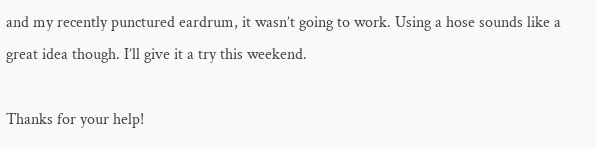and my recently punctured eardrum, it wasn’t going to work. Using a hose sounds like a great idea though. I’ll give it a try this weekend.

Thanks for your help!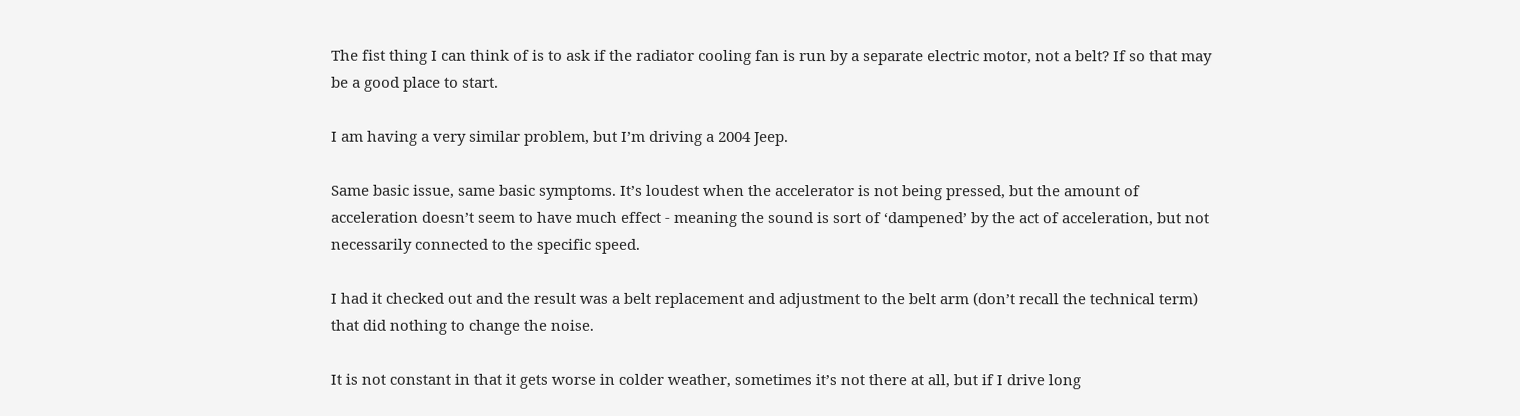The fist thing I can think of is to ask if the radiator cooling fan is run by a separate electric motor, not a belt? If so that may be a good place to start.

I am having a very similar problem, but I’m driving a 2004 Jeep.

Same basic issue, same basic symptoms. It’s loudest when the accelerator is not being pressed, but the amount of acceleration doesn’t seem to have much effect - meaning the sound is sort of ‘dampened’ by the act of acceleration, but not necessarily connected to the specific speed.

I had it checked out and the result was a belt replacement and adjustment to the belt arm (don’t recall the technical term) that did nothing to change the noise.

It is not constant in that it gets worse in colder weather, sometimes it’s not there at all, but if I drive long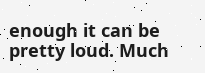enough it can be pretty loud. Much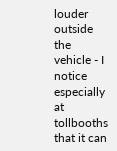louder outside the vehicle - I notice especially at tollbooths that it can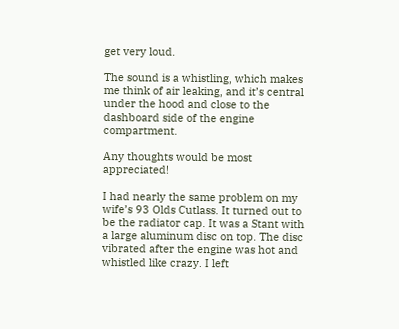get very loud.

The sound is a whistling, which makes me think of air leaking, and it’s central under the hood and close to the dashboard side of the engine compartment.

Any thoughts would be most appreciated!

I had nearly the same problem on my wife’s 93 Olds Cutlass. It turned out to be the radiator cap. It was a Stant with a large aluminum disc on top. The disc vibrated after the engine was hot and whistled like crazy. I left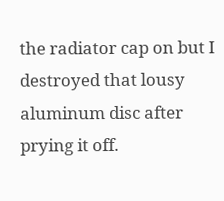the radiator cap on but I destroyed that lousy aluminum disc after prying it off.